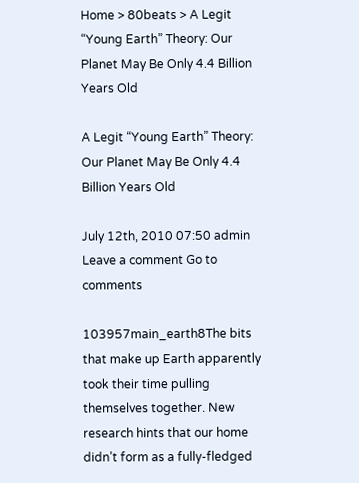Home > 80beats > A Legit “Young Earth” Theory: Our Planet May Be Only 4.4 Billion Years Old

A Legit “Young Earth” Theory: Our Planet May Be Only 4.4 Billion Years Old

July 12th, 2010 07:50 admin Leave a comment Go to comments

103957main_earth8The bits that make up Earth apparently took their time pulling themselves together. New research hints that our home didn’t form as a fully-fledged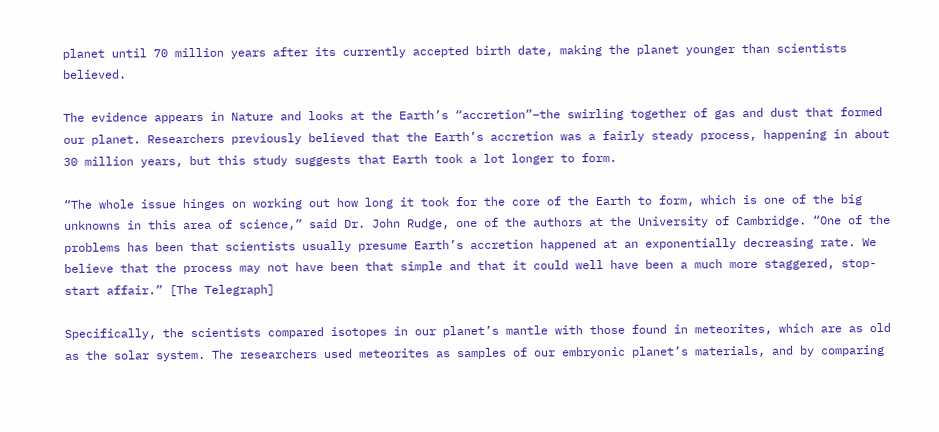planet until 70 million years after its currently accepted birth date, making the planet younger than scientists believed.

The evidence appears in Nature and looks at the Earth’s “accretion”–the swirling together of gas and dust that formed our planet. Researchers previously believed that the Earth’s accretion was a fairly steady process, happening in about 30 million years, but this study suggests that Earth took a lot longer to form.

“The whole issue hinges on working out how long it took for the core of the Earth to form, which is one of the big unknowns in this area of science,” said Dr. John Rudge, one of the authors at the University of Cambridge. “One of the problems has been that scientists usually presume Earth’s accretion happened at an exponentially decreasing rate. We believe that the process may not have been that simple and that it could well have been a much more staggered, stop-start affair.” [The Telegraph]

Specifically, the scientists compared isotopes in our planet’s mantle with those found in meteorites, which are as old as the solar system. The researchers used meteorites as samples of our embryonic planet’s materials, and by comparing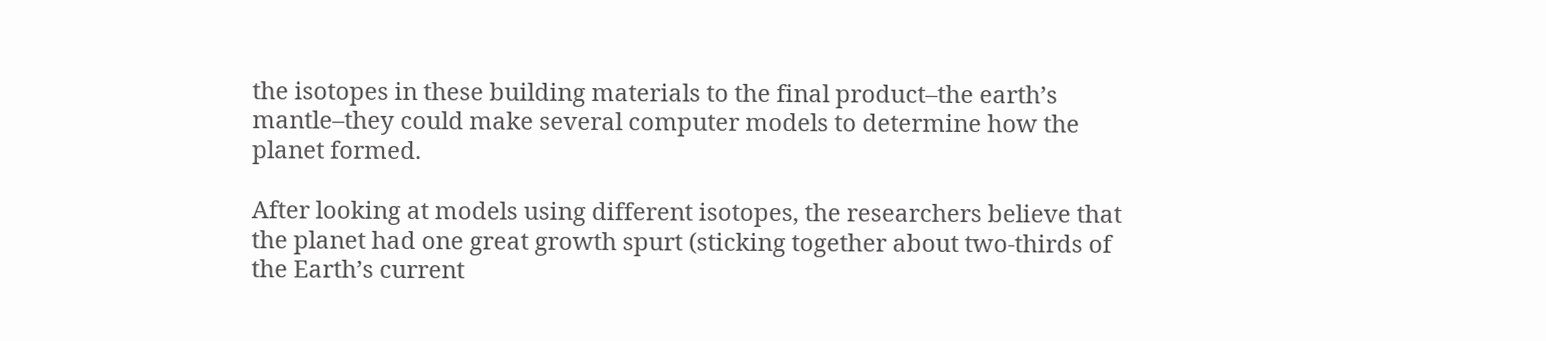the isotopes in these building materials to the final product–the earth’s mantle–they could make several computer models to determine how the planet formed.

After looking at models using different isotopes, the researchers believe that the planet had one great growth spurt (sticking together about two-thirds of the Earth’s current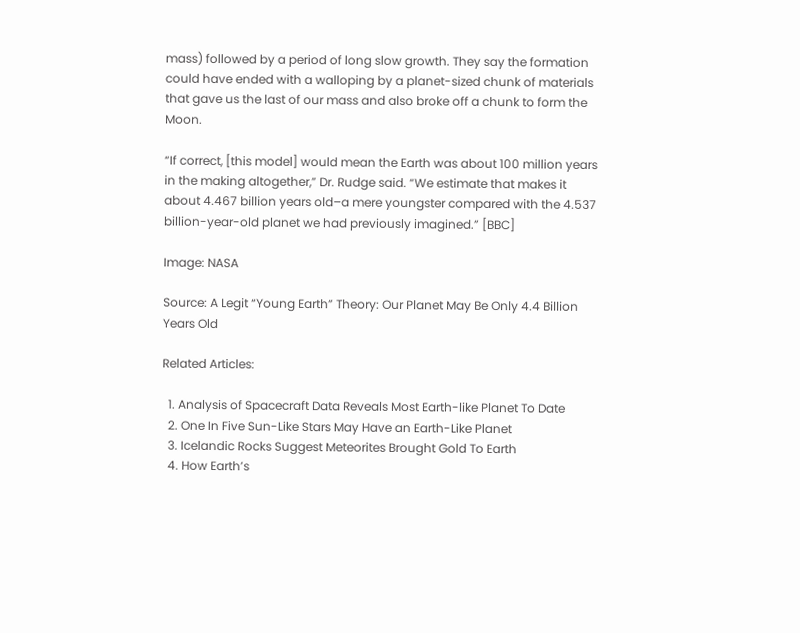mass) followed by a period of long slow growth. They say the formation could have ended with a walloping by a planet-sized chunk of materials that gave us the last of our mass and also broke off a chunk to form the Moon.

“If correct, [this model] would mean the Earth was about 100 million years in the making altogether,” Dr. Rudge said. “We estimate that makes it about 4.467 billion years old–a mere youngster compared with the 4.537 billion-year-old planet we had previously imagined.” [BBC]

Image: NASA

Source: A Legit “Young Earth” Theory: Our Planet May Be Only 4.4 Billion Years Old

Related Articles:

  1. Analysis of Spacecraft Data Reveals Most Earth-like Planet To Date
  2. One In Five Sun-Like Stars May Have an Earth-Like Planet
  3. Icelandic Rocks Suggest Meteorites Brought Gold To Earth
  4. How Earth’s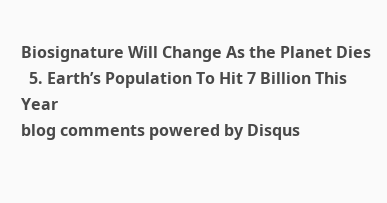Biosignature Will Change As the Planet Dies
  5. Earth’s Population To Hit 7 Billion This Year
blog comments powered by Disqus